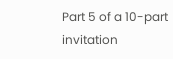Part 5 of a 10-part invitation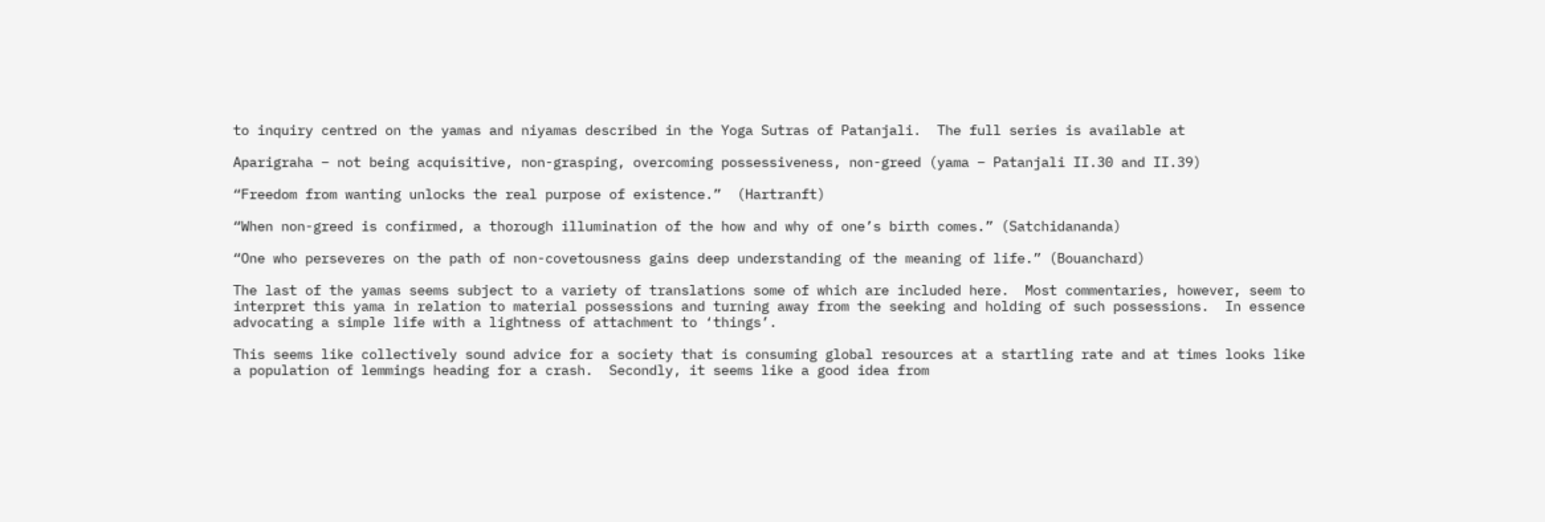to inquiry centred on the yamas and niyamas described in the Yoga Sutras of Patanjali.  The full series is available at

Aparigraha – not being acquisitive, non-grasping, overcoming possessiveness, non-greed (yama – Patanjali II.30 and II.39)

“Freedom from wanting unlocks the real purpose of existence.”  (Hartranft)

“When non-greed is confirmed, a thorough illumination of the how and why of one’s birth comes.” (Satchidananda)

“One who perseveres on the path of non-covetousness gains deep understanding of the meaning of life.” (Bouanchard)

The last of the yamas seems subject to a variety of translations some of which are included here.  Most commentaries, however, seem to interpret this yama in relation to material possessions and turning away from the seeking and holding of such possessions.  In essence advocating a simple life with a lightness of attachment to ‘things’.

This seems like collectively sound advice for a society that is consuming global resources at a startling rate and at times looks like a population of lemmings heading for a crash.  Secondly, it seems like a good idea from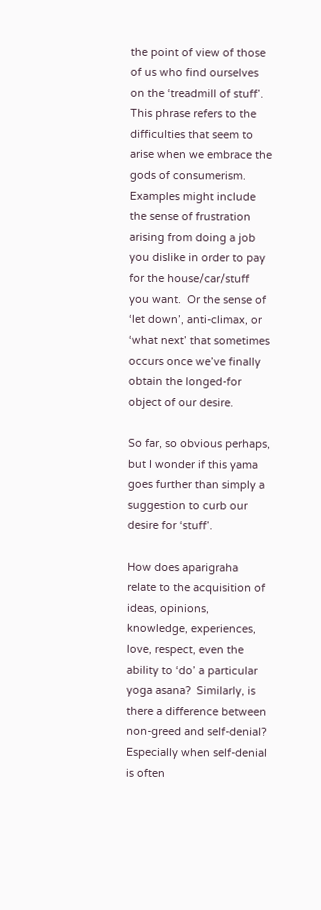the point of view of those of us who find ourselves on the ‘treadmill of stuff’.  This phrase refers to the difficulties that seem to arise when we embrace the gods of consumerism.  Examples might include the sense of frustration arising from doing a job you dislike in order to pay for the house/car/stuff you want.  Or the sense of ‘let down’, anti-climax, or ‘what next’ that sometimes occurs once we’ve finally obtain the longed-for object of our desire.

So far, so obvious perhaps, but I wonder if this yama goes further than simply a suggestion to curb our desire for ‘stuff’.

How does aparigraha relate to the acquisition of ideas, opinions, knowledge, experiences, love, respect, even the ability to ‘do’ a particular yoga asana?  Similarly, is there a difference between non-greed and self-denial?  Especially when self-denial is often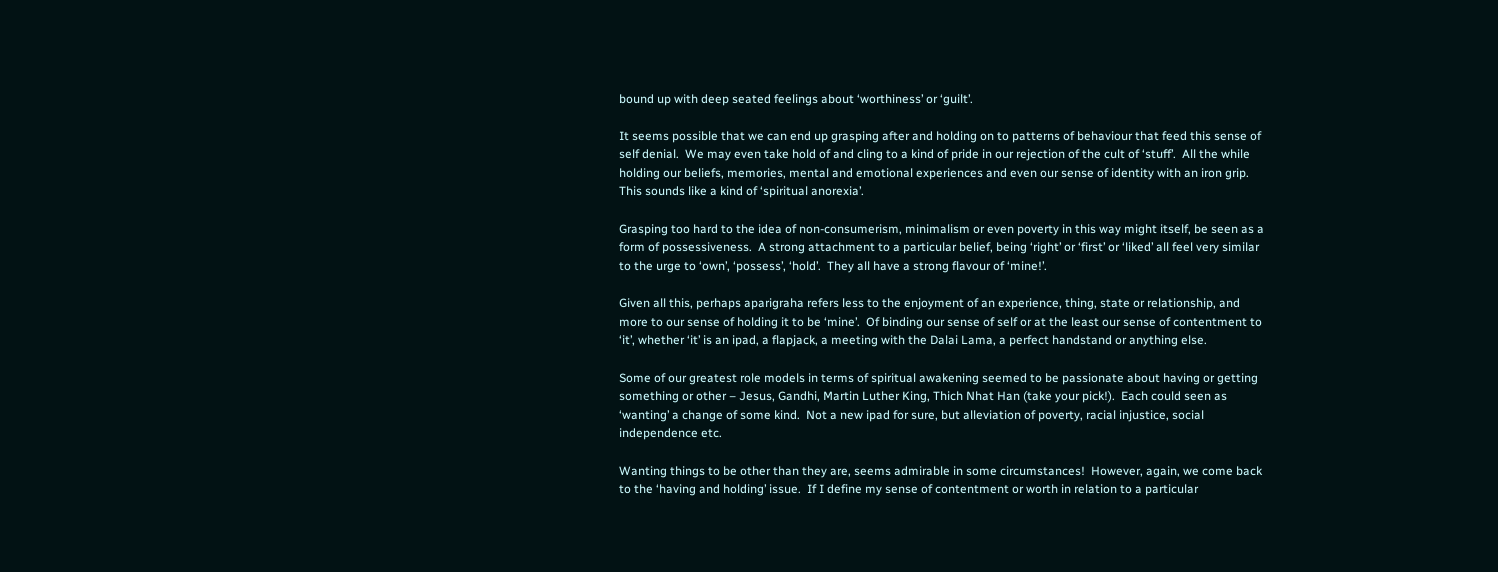bound up with deep seated feelings about ‘worthiness’ or ‘guilt’.

It seems possible that we can end up grasping after and holding on to patterns of behaviour that feed this sense of self denial.  We may even take hold of and cling to a kind of pride in our rejection of the cult of ‘stuff’.  All the while holding our beliefs, memories, mental and emotional experiences and even our sense of identity with an iron grip.  This sounds like a kind of ‘spiritual anorexia’.

Grasping too hard to the idea of non-consumerism, minimalism or even poverty in this way might itself, be seen as a form of possessiveness.  A strong attachment to a particular belief, being ‘right’ or ‘first’ or ‘liked’ all feel very similar to the urge to ‘own’, ‘possess’, ‘hold’.  They all have a strong flavour of ‘mine!’.

Given all this, perhaps aparigraha refers less to the enjoyment of an experience, thing, state or relationship, and more to our sense of holding it to be ‘mine’.  Of binding our sense of self or at the least our sense of contentment to ‘it’, whether ‘it’ is an ipad, a flapjack, a meeting with the Dalai Lama, a perfect handstand or anything else.

Some of our greatest role models in terms of spiritual awakening seemed to be passionate about having or getting something or other – Jesus, Gandhi, Martin Luther King, Thich Nhat Han (take your pick!).  Each could seen as ‘wanting’ a change of some kind.  Not a new ipad for sure, but alleviation of poverty, racial injustice, social independence etc.

Wanting things to be other than they are, seems admirable in some circumstances!  However, again, we come back to the ‘having and holding’ issue.  If I define my sense of contentment or worth in relation to a particular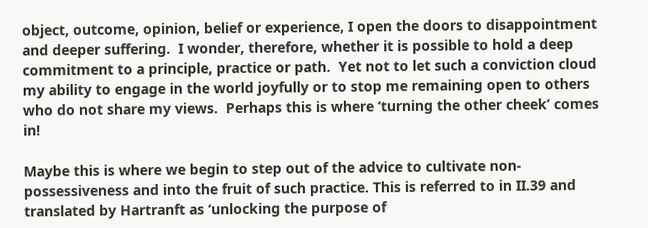object, outcome, opinion, belief or experience, I open the doors to disappointment and deeper suffering.  I wonder, therefore, whether it is possible to hold a deep commitment to a principle, practice or path.  Yet not to let such a conviction cloud my ability to engage in the world joyfully or to stop me remaining open to others who do not share my views.  Perhaps this is where ‘turning the other cheek’ comes in!

Maybe this is where we begin to step out of the advice to cultivate non-possessiveness and into the fruit of such practice. This is referred to in II.39 and translated by Hartranft as ‘unlocking the purpose of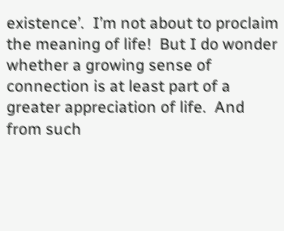existence’.  I’m not about to proclaim the meaning of life!  But I do wonder whether a growing sense of connection is at least part of a greater appreciation of life.  And from such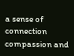a sense of connection compassion and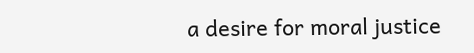a desire for moral justice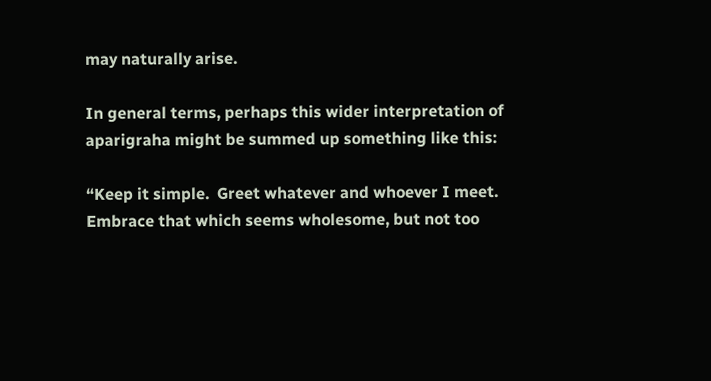may naturally arise.

In general terms, perhaps this wider interpretation of aparigraha might be summed up something like this:

“Keep it simple.  Greet whatever and whoever I meet.  Embrace that which seems wholesome, but not too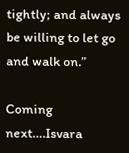tightly; and always be willing to let go and walk on.”

Coming next….Isvara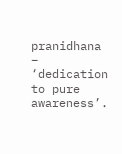pranidhana – ‘dedication to pure awareness’.